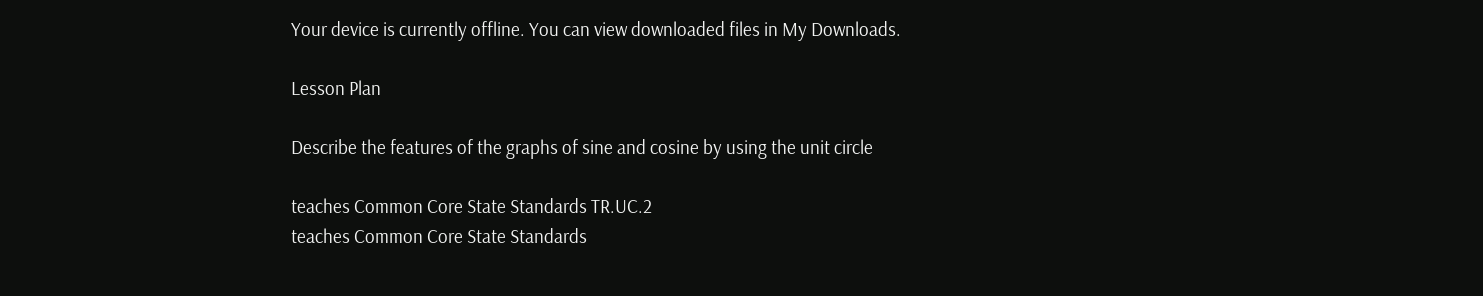Your device is currently offline. You can view downloaded files in My Downloads.

Lesson Plan

Describe the features of the graphs of sine and cosine by using the unit circle

teaches Common Core State Standards TR.UC.2
teaches Common Core State Standards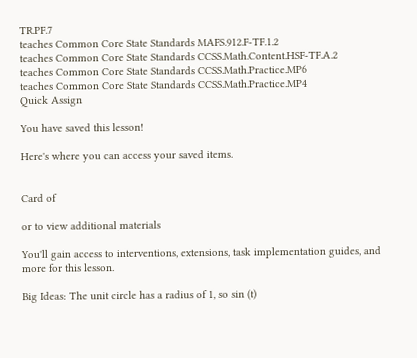TR.PF.7
teaches Common Core State Standards MAFS.912.F-TF.1.2
teaches Common Core State Standards CCSS.Math.Content.HSF-TF.A.2
teaches Common Core State Standards CCSS.Math.Practice.MP6
teaches Common Core State Standards CCSS.Math.Practice.MP4
Quick Assign

You have saved this lesson!

Here's where you can access your saved items.


Card of

or to view additional materials

You'll gain access to interventions, extensions, task implementation guides, and more for this lesson.

Big Ideas: The unit circle has a radius of 1, so sin (t)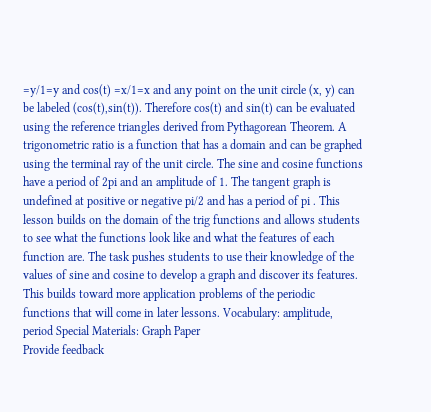=y/1=y and cos(t) =x/1=x and any point on the unit circle (x, y) can be labeled (cos(t),sin(t)). Therefore cos(t) and sin(t) can be evaluated using the reference triangles derived from Pythagorean Theorem. A trigonometric ratio is a function that has a domain and can be graphed using the terminal ray of the unit circle. The sine and cosine functions have a period of 2pi and an amplitude of 1. The tangent graph is undefined at positive or negative pi/2 and has a period of pi . This lesson builds on the domain of the trig functions and allows students to see what the functions look like and what the features of each function are. The task pushes students to use their knowledge of the values of sine and cosine to develop a graph and discover its features. This builds toward more application problems of the periodic functions that will come in later lessons. Vocabulary: amplitude, period Special Materials: Graph Paper
Provide feedback